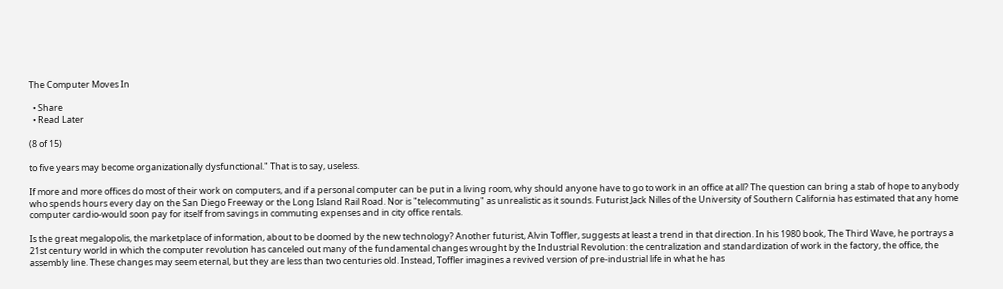The Computer Moves In

  • Share
  • Read Later

(8 of 15)

to five years may become organizationally dysfunctional." That is to say, useless.

If more and more offices do most of their work on computers, and if a personal computer can be put in a living room, why should anyone have to go to work in an office at all? The question can bring a stab of hope to anybody who spends hours every day on the San Diego Freeway or the Long Island Rail Road. Nor is "telecommuting" as unrealistic as it sounds. Futurist Jack Nilles of the University of Southern California has estimated that any home computer cardio-would soon pay for itself from savings in commuting expenses and in city office rentals.

Is the great megalopolis, the marketplace of information, about to be doomed by the new technology? Another futurist, Alvin Toffler, suggests at least a trend in that direction. In his 1980 book, The Third Wave, he portrays a 21st century world in which the computer revolution has canceled out many of the fundamental changes wrought by the Industrial Revolution: the centralization and standardization of work in the factory, the office, the assembly line. These changes may seem eternal, but they are less than two centuries old. Instead, Toffler imagines a revived version of pre-industrial life in what he has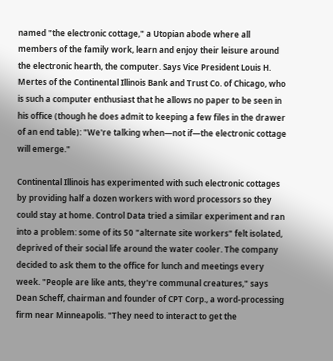named "the electronic cottage," a Utopian abode where all members of the family work, learn and enjoy their leisure around the electronic hearth, the computer. Says Vice President Louis H. Mertes of the Continental Illinois Bank and Trust Co. of Chicago, who is such a computer enthusiast that he allows no paper to be seen in his office (though he does admit to keeping a few files in the drawer of an end table): "We're talking when—not if—the electronic cottage will emerge."

Continental Illinois has experimented with such electronic cottages by providing half a dozen workers with word processors so they could stay at home. Control Data tried a similar experiment and ran into a problem: some of its 50 "alternate site workers" felt isolated, deprived of their social life around the water cooler. The company decided to ask them to the office for lunch and meetings every week. "People are like ants, they're communal creatures," says Dean Scheff, chairman and founder of CPT Corp., a word-processing firm near Minneapolis. "They need to interact to get the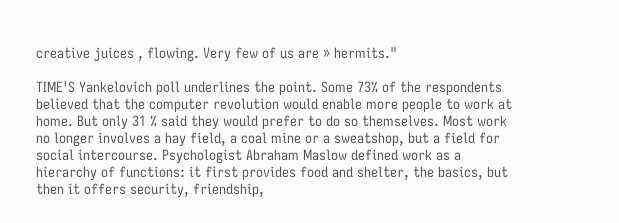creative juices , flowing. Very few of us are » hermits."

TIME'S Yankelovich poll underlines the point. Some 73% of the respondents believed that the computer revolution would enable more people to work at home. But only 31 % said they would prefer to do so themselves. Most work no longer involves a hay field, a coal mine or a sweatshop, but a field for social intercourse. Psychologist Abraham Maslow defined work as a hierarchy of functions: it first provides food and shelter, the basics, but then it offers security, friendship,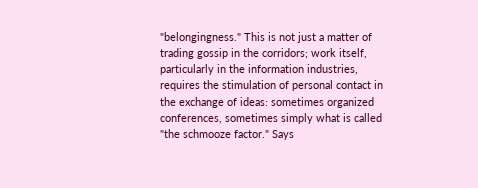"belongingness." This is not just a matter of trading gossip in the corridors; work itself, particularly in the information industries, requires the stimulation of personal contact in the exchange of ideas: sometimes organized conferences, sometimes simply what is called "the schmooze factor." Says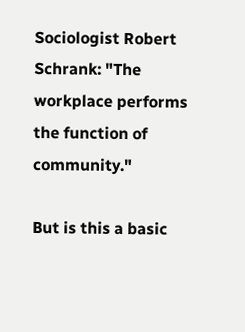Sociologist Robert Schrank: "The workplace performs the function of community."

But is this a basic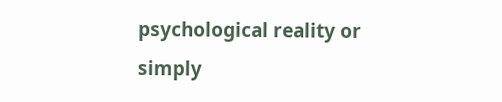psychological reality or simply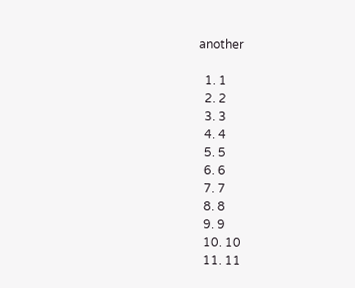another

  1. 1
  2. 2
  3. 3
  4. 4
  5. 5
  6. 6
  7. 7
  8. 8
  9. 9
  10. 10
  11. 11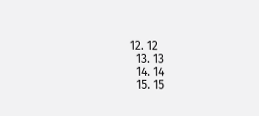12. 12
  13. 13
  14. 14
  15. 15